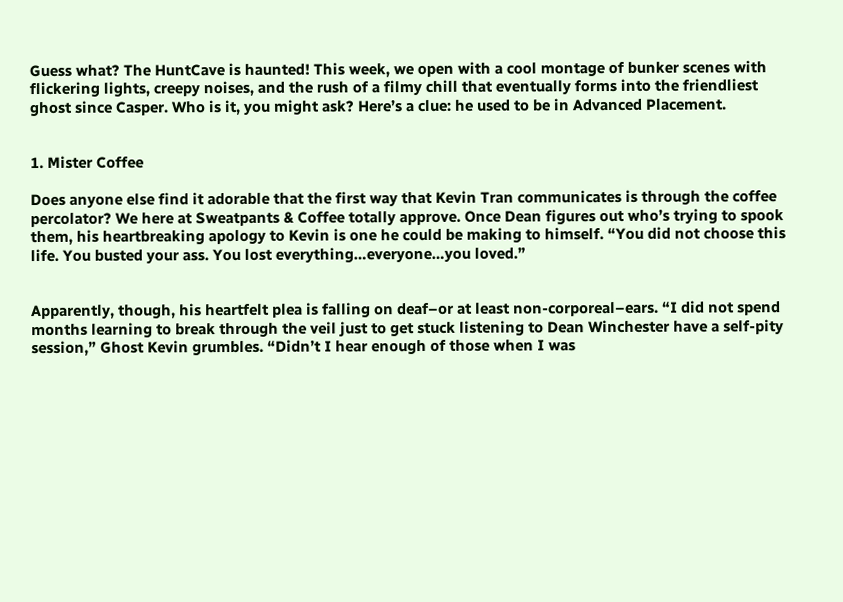Guess what? The HuntCave is haunted! This week, we open with a cool montage of bunker scenes with flickering lights, creepy noises, and the rush of a filmy chill that eventually forms into the friendliest ghost since Casper. Who is it, you might ask? Here’s a clue: he used to be in Advanced Placement.


1. Mister Coffee

Does anyone else find it adorable that the first way that Kevin Tran communicates is through the coffee percolator? We here at Sweatpants & Coffee totally approve. Once Dean figures out who’s trying to spook them, his heartbreaking apology to Kevin is one he could be making to himself. “You did not choose this life. You busted your ass. You lost everything…everyone…you loved.”


Apparently, though, his heartfelt plea is falling on deaf–or at least non-corporeal–ears. “I did not spend months learning to break through the veil just to get stuck listening to Dean Winchester have a self-pity session,” Ghost Kevin grumbles. “Didn’t I hear enough of those when I was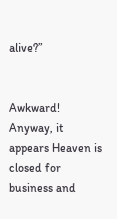alive?”


Awkward! Anyway, it appears Heaven is closed for business and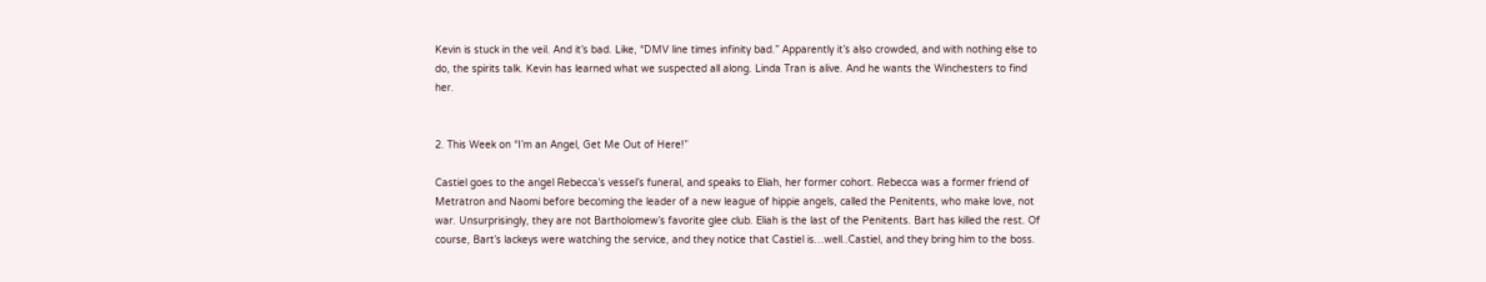Kevin is stuck in the veil. And it’s bad. Like, “DMV line times infinity bad.” Apparently it’s also crowded, and with nothing else to do, the spirits talk. Kevin has learned what we suspected all along. Linda Tran is alive. And he wants the Winchesters to find her.


2. This Week on “I’m an Angel, Get Me Out of Here!”

Castiel goes to the angel Rebecca’s vessel’s funeral, and speaks to Eliah, her former cohort. Rebecca was a former friend of Metratron and Naomi before becoming the leader of a new league of hippie angels, called the Penitents, who make love, not war. Unsurprisingly, they are not Bartholomew’s favorite glee club. Eliah is the last of the Penitents. Bart has killed the rest. Of course, Bart’s lackeys were watching the service, and they notice that Castiel is…well..Castiel, and they bring him to the boss.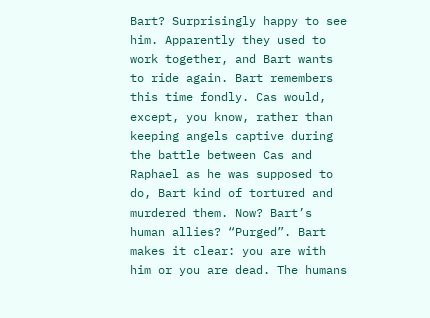Bart? Surprisingly happy to see him. Apparently they used to work together, and Bart wants to ride again. Bart remembers this time fondly. Cas would, except, you know, rather than keeping angels captive during the battle between Cas and Raphael as he was supposed to do, Bart kind of tortured and murdered them. Now? Bart’s human allies? “Purged”. Bart makes it clear: you are with him or you are dead. The humans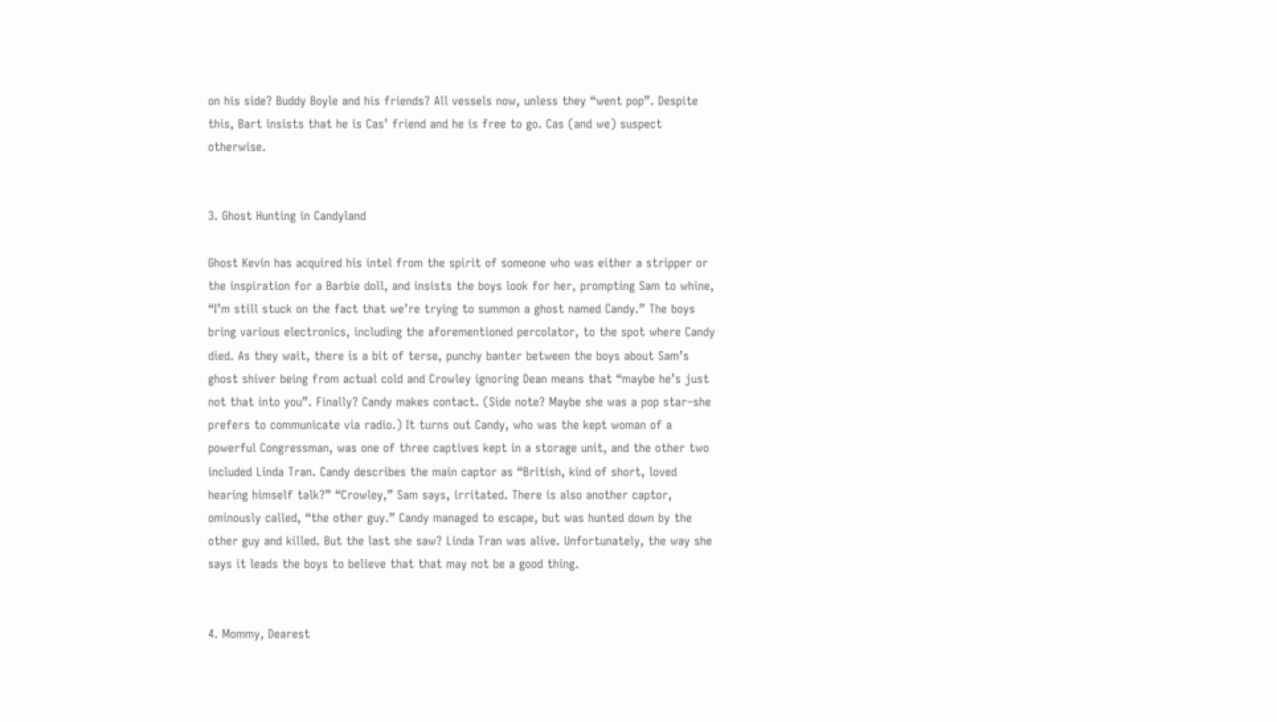on his side? Buddy Boyle and his friends? All vessels now, unless they “went pop”. Despite this, Bart insists that he is Cas’ friend and he is free to go. Cas (and we) suspect otherwise.


3. Ghost Hunting in Candyland

Ghost Kevin has acquired his intel from the spirit of someone who was either a stripper or the inspiration for a Barbie doll, and insists the boys look for her, prompting Sam to whine, “I’m still stuck on the fact that we’re trying to summon a ghost named Candy.” The boys bring various electronics, including the aforementioned percolator, to the spot where Candy died. As they wait, there is a bit of terse, punchy banter between the boys about Sam’s ghost shiver being from actual cold and Crowley ignoring Dean means that “maybe he’s just not that into you”. Finally? Candy makes contact. (Side note? Maybe she was a pop star–she prefers to communicate via radio.) It turns out Candy, who was the kept woman of a powerful Congressman, was one of three captives kept in a storage unit, and the other two included Linda Tran. Candy describes the main captor as “British, kind of short, loved hearing himself talk?” “Crowley,” Sam says, irritated. There is also another captor, ominously called, “the other guy.” Candy managed to escape, but was hunted down by the other guy and killed. But the last she saw? Linda Tran was alive. Unfortunately, the way she says it leads the boys to believe that that may not be a good thing.


4. Mommy, Dearest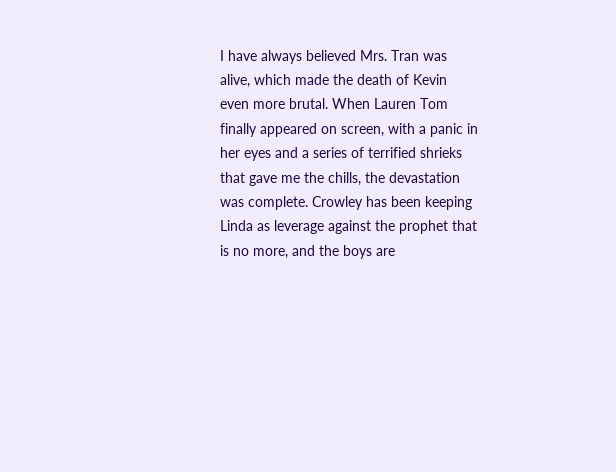I have always believed Mrs. Tran was alive, which made the death of Kevin even more brutal. When Lauren Tom finally appeared on screen, with a panic in her eyes and a series of terrified shrieks that gave me the chills, the devastation was complete. Crowley has been keeping Linda as leverage against the prophet that is no more, and the boys are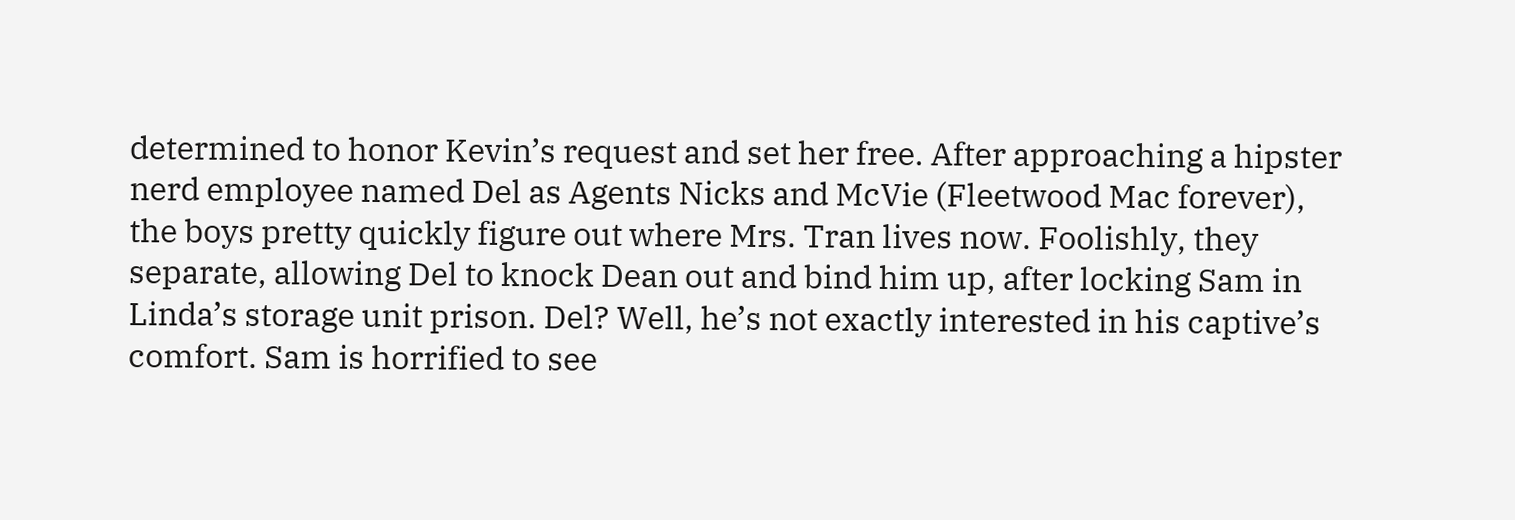determined to honor Kevin’s request and set her free. After approaching a hipster nerd employee named Del as Agents Nicks and McVie (Fleetwood Mac forever), the boys pretty quickly figure out where Mrs. Tran lives now. Foolishly, they separate, allowing Del to knock Dean out and bind him up, after locking Sam in Linda’s storage unit prison. Del? Well, he’s not exactly interested in his captive’s comfort. Sam is horrified to see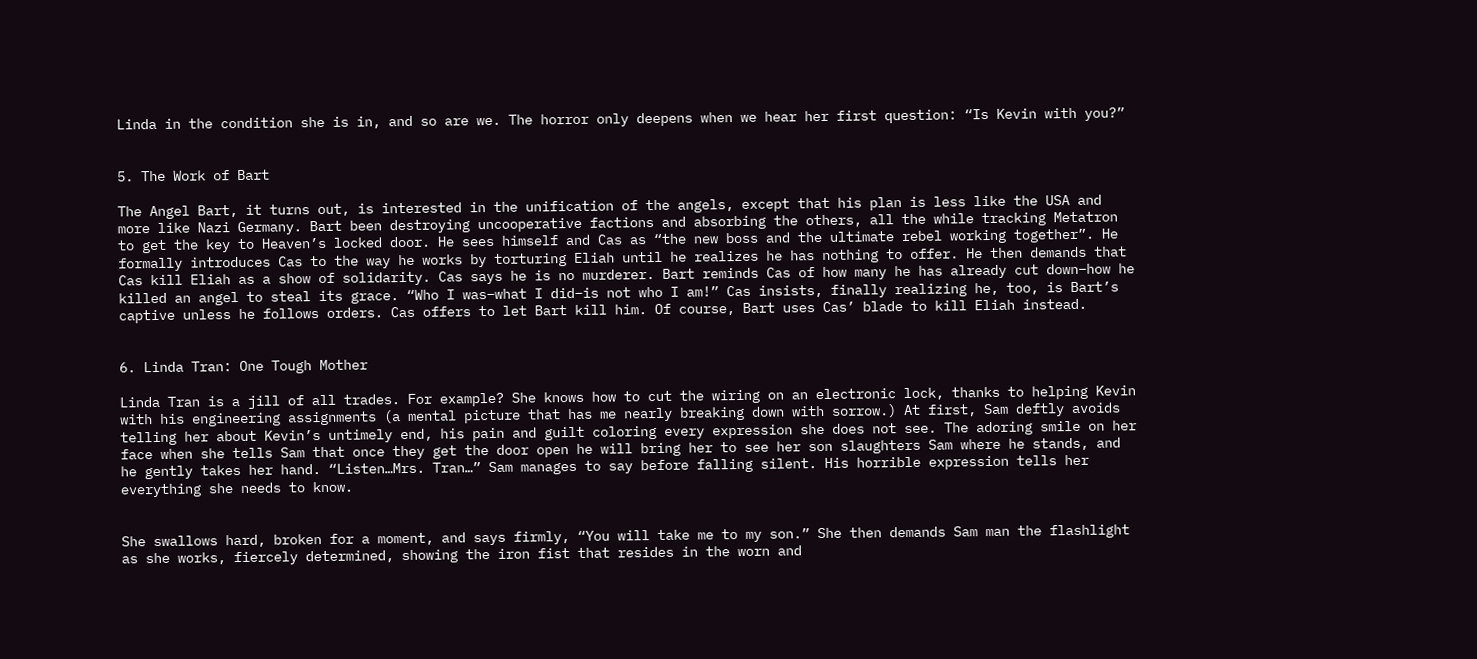Linda in the condition she is in, and so are we. The horror only deepens when we hear her first question: “Is Kevin with you?”


5. The Work of Bart

The Angel Bart, it turns out, is interested in the unification of the angels, except that his plan is less like the USA and more like Nazi Germany. Bart been destroying uncooperative factions and absorbing the others, all the while tracking Metatron to get the key to Heaven’s locked door. He sees himself and Cas as “the new boss and the ultimate rebel working together”. He formally introduces Cas to the way he works by torturing Eliah until he realizes he has nothing to offer. He then demands that Cas kill Eliah as a show of solidarity. Cas says he is no murderer. Bart reminds Cas of how many he has already cut down–how he killed an angel to steal its grace. “Who I was–what I did–is not who I am!” Cas insists, finally realizing he, too, is Bart’s captive unless he follows orders. Cas offers to let Bart kill him. Of course, Bart uses Cas’ blade to kill Eliah instead.


6. Linda Tran: One Tough Mother

Linda Tran is a jill of all trades. For example? She knows how to cut the wiring on an electronic lock, thanks to helping Kevin with his engineering assignments (a mental picture that has me nearly breaking down with sorrow.) At first, Sam deftly avoids telling her about Kevin’s untimely end, his pain and guilt coloring every expression she does not see. The adoring smile on her face when she tells Sam that once they get the door open he will bring her to see her son slaughters Sam where he stands, and he gently takes her hand. “Listen…Mrs. Tran…” Sam manages to say before falling silent. His horrible expression tells her everything she needs to know.


She swallows hard, broken for a moment, and says firmly, “You will take me to my son.” She then demands Sam man the flashlight as she works, fiercely determined, showing the iron fist that resides in the worn and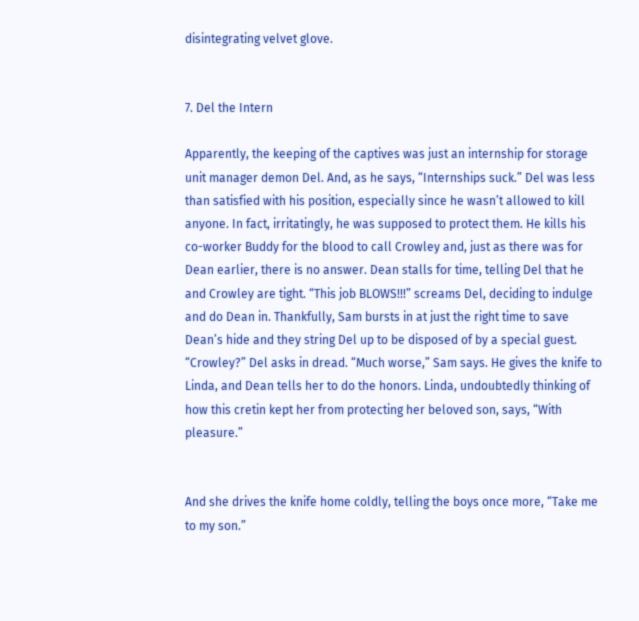disintegrating velvet glove.


7. Del the Intern

Apparently, the keeping of the captives was just an internship for storage unit manager demon Del. And, as he says, “Internships suck.” Del was less than satisfied with his position, especially since he wasn’t allowed to kill anyone. In fact, irritatingly, he was supposed to protect them. He kills his co-worker Buddy for the blood to call Crowley and, just as there was for Dean earlier, there is no answer. Dean stalls for time, telling Del that he and Crowley are tight. “This job BLOWS!!!” screams Del, deciding to indulge and do Dean in. Thankfully, Sam bursts in at just the right time to save Dean’s hide and they string Del up to be disposed of by a special guest. “Crowley?” Del asks in dread. “Much worse,” Sam says. He gives the knife to Linda, and Dean tells her to do the honors. Linda, undoubtedly thinking of how this cretin kept her from protecting her beloved son, says, “With pleasure.”


And she drives the knife home coldly, telling the boys once more, “Take me to my son.”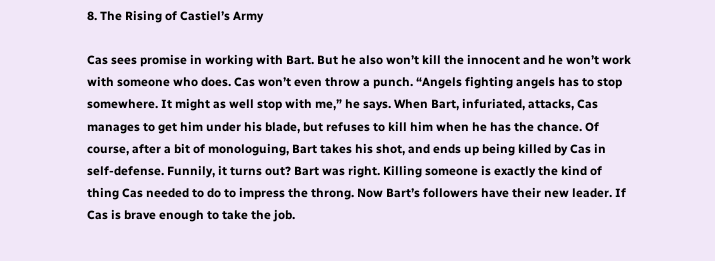8. The Rising of Castiel’s Army

Cas sees promise in working with Bart. But he also won’t kill the innocent and he won’t work with someone who does. Cas won’t even throw a punch. “Angels fighting angels has to stop somewhere. It might as well stop with me,” he says. When Bart, infuriated, attacks, Cas manages to get him under his blade, but refuses to kill him when he has the chance. Of course, after a bit of monologuing, Bart takes his shot, and ends up being killed by Cas in self-defense. Funnily, it turns out? Bart was right. Killing someone is exactly the kind of thing Cas needed to do to impress the throng. Now Bart’s followers have their new leader. If Cas is brave enough to take the job.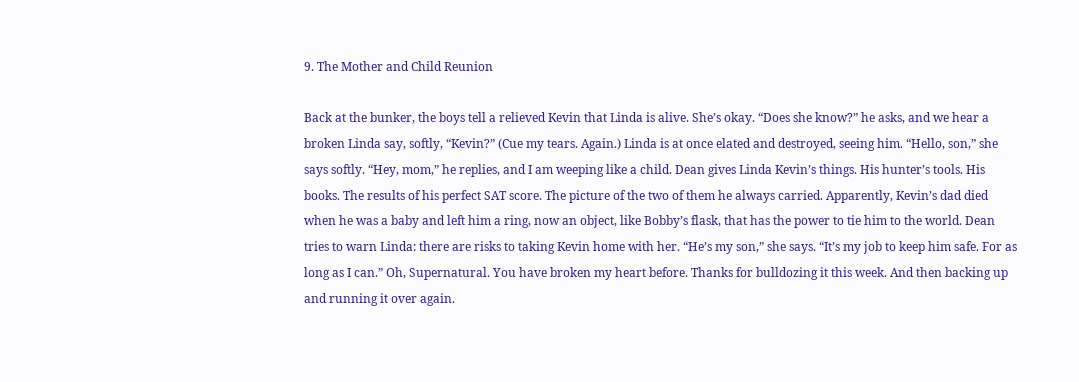9. The Mother and Child Reunion

Back at the bunker, the boys tell a relieved Kevin that Linda is alive. She’s okay. “Does she know?” he asks, and we hear a broken Linda say, softly, “Kevin?” (Cue my tears. Again.) Linda is at once elated and destroyed, seeing him. “Hello, son,” she says softly. “Hey, mom,” he replies, and I am weeping like a child. Dean gives Linda Kevin’s things. His hunter’s tools. His books. The results of his perfect SAT score. The picture of the two of them he always carried. Apparently, Kevin’s dad died when he was a baby and left him a ring, now an object, like Bobby’s flask, that has the power to tie him to the world. Dean tries to warn Linda: there are risks to taking Kevin home with her. “He’s my son,” she says. “It’s my job to keep him safe. For as long as I can.” Oh, Supernatural. You have broken my heart before. Thanks for bulldozing it this week. And then backing up and running it over again.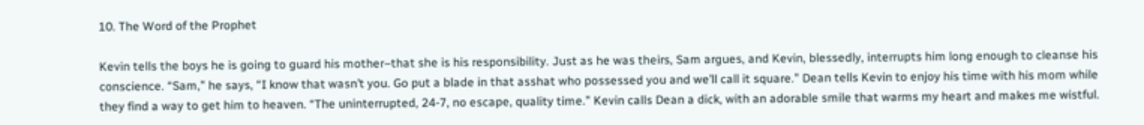10. The Word of the Prophet

Kevin tells the boys he is going to guard his mother–that she is his responsibility. Just as he was theirs, Sam argues, and Kevin, blessedly, interrupts him long enough to cleanse his conscience. “Sam,” he says, “I know that wasn’t you. Go put a blade in that asshat who possessed you and we’ll call it square.” Dean tells Kevin to enjoy his time with his mom while they find a way to get him to heaven. “The uninterrupted, 24-7, no escape, quality time.” Kevin calls Dean a dick, with an adorable smile that warms my heart and makes me wistful.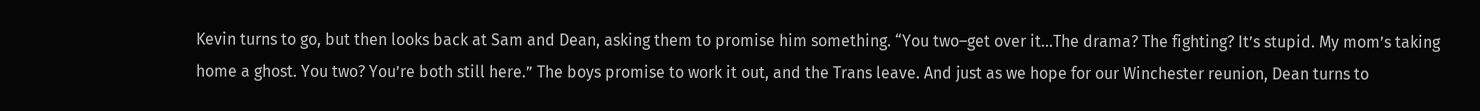Kevin turns to go, but then looks back at Sam and Dean, asking them to promise him something. “You two–get over it…The drama? The fighting? It’s stupid. My mom’s taking home a ghost. You two? You’re both still here.” The boys promise to work it out, and the Trans leave. And just as we hope for our Winchester reunion, Dean turns to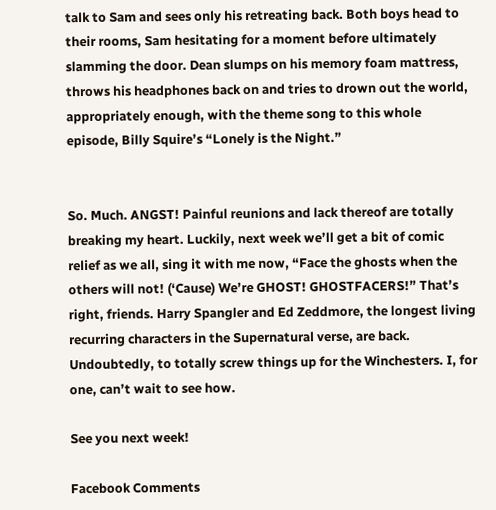talk to Sam and sees only his retreating back. Both boys head to their rooms, Sam hesitating for a moment before ultimately slamming the door. Dean slumps on his memory foam mattress, throws his headphones back on and tries to drown out the world, appropriately enough, with the theme song to this whole episode, Billy Squire’s “Lonely is the Night.”


So. Much. ANGST! Painful reunions and lack thereof are totally breaking my heart. Luckily, next week we’ll get a bit of comic relief as we all, sing it with me now, “Face the ghosts when the others will not! (‘Cause) We’re GHOST! GHOSTFACERS!” That’s right, friends. Harry Spangler and Ed Zeddmore, the longest living recurring characters in the Supernatural verse, are back. Undoubtedly, to totally screw things up for the Winchesters. I, for one, can’t wait to see how.

See you next week!

Facebook Comments